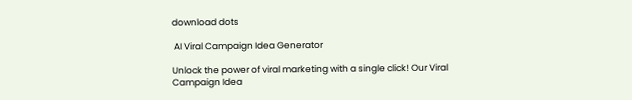download dots

 AI Viral Campaign Idea Generator

Unlock the power of viral marketing with a single click! Our Viral Campaign Idea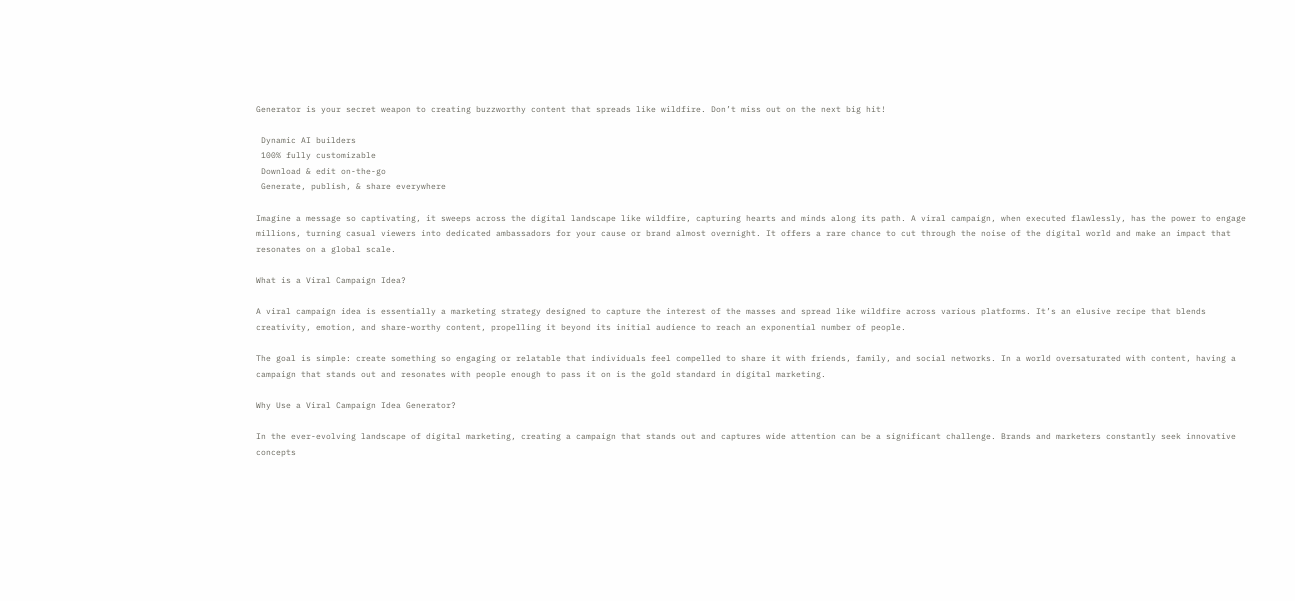Generator is your secret weapon to creating buzzworthy content that spreads like wildfire. Don’t miss out on the next big hit!

 Dynamic AI builders
 100% fully customizable
 Download & edit on-the-go
 Generate, publish, & share everywhere

Imagine a message so captivating, it sweeps across the digital landscape like wildfire, capturing hearts and minds along its path. A viral campaign, when executed flawlessly, has the power to engage millions, turning casual viewers into dedicated ambassadors for your cause or brand almost overnight. It offers a rare chance to cut through the noise of the digital world and make an impact that resonates on a global scale.

What is a Viral Campaign Idea?

A viral campaign idea is essentially a marketing strategy designed to capture the interest of the masses and spread like wildfire across various platforms. It’s an elusive recipe that blends creativity, emotion, and share-worthy content, propelling it beyond its initial audience to reach an exponential number of people.

The goal is simple: create something so engaging or relatable that individuals feel compelled to share it with friends, family, and social networks. In a world oversaturated with content, having a campaign that stands out and resonates with people enough to pass it on is the gold standard in digital marketing.

Why Use a Viral Campaign Idea Generator?

In the ever-evolving landscape of digital marketing, creating a campaign that stands out and captures wide attention can be a significant challenge. Brands and marketers constantly seek innovative concepts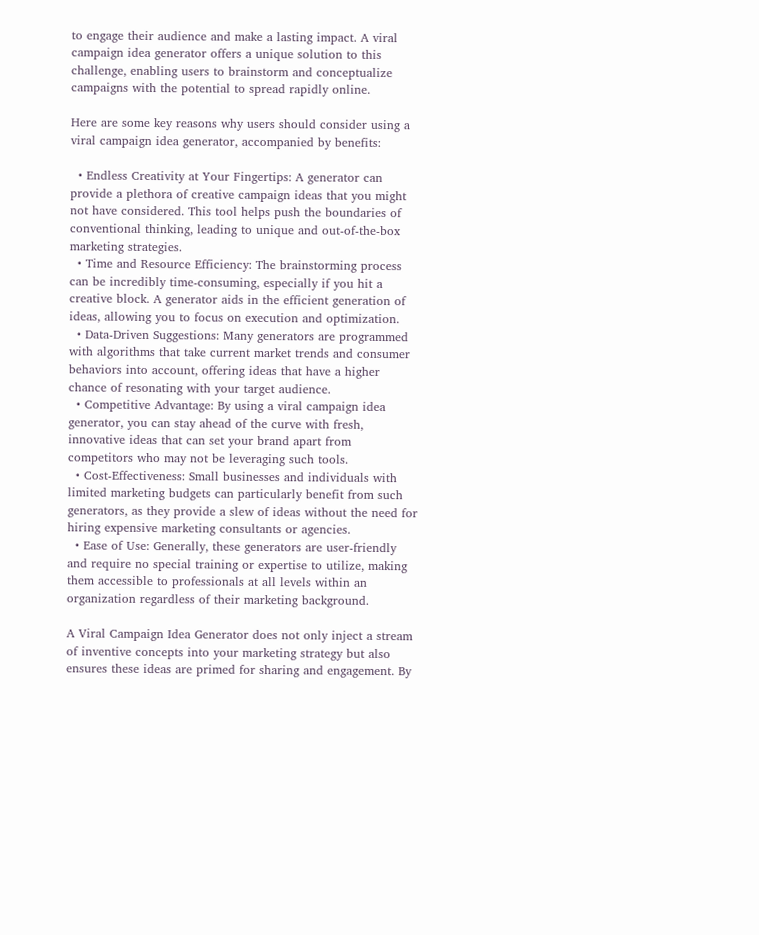to engage their audience and make a lasting impact. A viral campaign idea generator offers a unique solution to this challenge, enabling users to brainstorm and conceptualize campaigns with the potential to spread rapidly online.

Here are some key reasons why users should consider using a viral campaign idea generator, accompanied by benefits:

  • Endless Creativity at Your Fingertips: A generator can provide a plethora of creative campaign ideas that you might not have considered. This tool helps push the boundaries of conventional thinking, leading to unique and out-of-the-box marketing strategies.
  • Time and Resource Efficiency: The brainstorming process can be incredibly time-consuming, especially if you hit a creative block. A generator aids in the efficient generation of ideas, allowing you to focus on execution and optimization.
  • Data-Driven Suggestions: Many generators are programmed with algorithms that take current market trends and consumer behaviors into account, offering ideas that have a higher chance of resonating with your target audience.
  • Competitive Advantage: By using a viral campaign idea generator, you can stay ahead of the curve with fresh, innovative ideas that can set your brand apart from competitors who may not be leveraging such tools.
  • Cost-Effectiveness: Small businesses and individuals with limited marketing budgets can particularly benefit from such generators, as they provide a slew of ideas without the need for hiring expensive marketing consultants or agencies.
  • Ease of Use: Generally, these generators are user-friendly and require no special training or expertise to utilize, making them accessible to professionals at all levels within an organization regardless of their marketing background.

A Viral Campaign Idea Generator does not only inject a stream of inventive concepts into your marketing strategy but also ensures these ideas are primed for sharing and engagement. By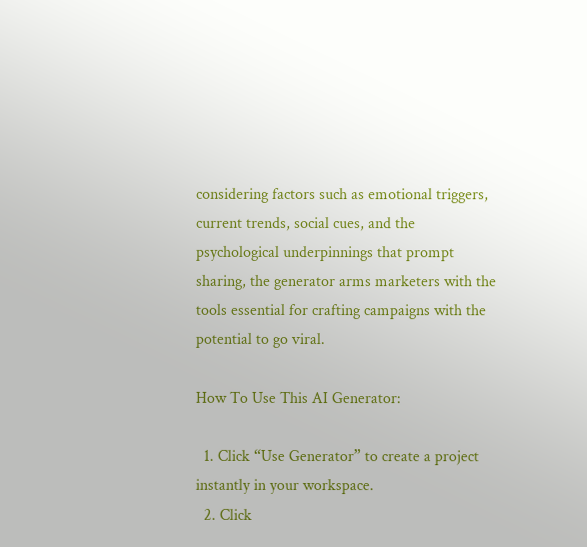considering factors such as emotional triggers, current trends, social cues, and the psychological underpinnings that prompt sharing, the generator arms marketers with the tools essential for crafting campaigns with the potential to go viral.

How To Use This AI Generator:

  1. Click “Use Generator” to create a project instantly in your workspace.
  2. Click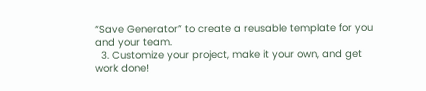“Save Generator” to create a reusable template for you and your team.
  3. Customize your project, make it your own, and get work done!